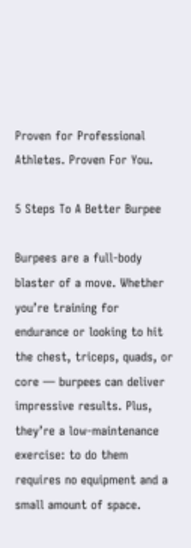Proven for Professional Athletes. Proven For You.

5 Steps To A Better Burpee

Burpees are a full-body blaster of a move. Whether you’re training for endurance or looking to hit the chest, triceps, quads, or core — burpees can deliver impressive results. Plus, they’re a low-maintenance exercise: to do them requires no equipment and a small amount of space.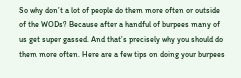So why don’t a lot of people do them more often or outside of the WODs? Because after a handful of burpees many of us get super gassed. And that’s precisely why you should do them more often. Here are a few tips on doing your burpees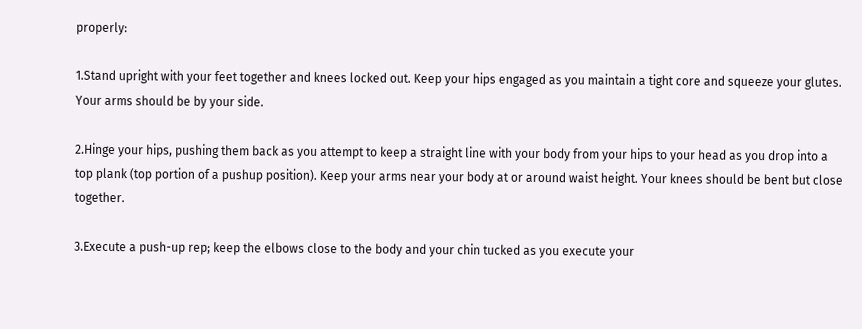properly:

1.Stand upright with your feet together and knees locked out. Keep your hips engaged as you maintain a tight core and squeeze your glutes. Your arms should be by your side.

2.Hinge your hips, pushing them back as you attempt to keep a straight line with your body from your hips to your head as you drop into a top plank (top portion of a pushup position). Keep your arms near your body at or around waist height. Your knees should be bent but close together.

3.Execute a push-up rep; keep the elbows close to the body and your chin tucked as you execute your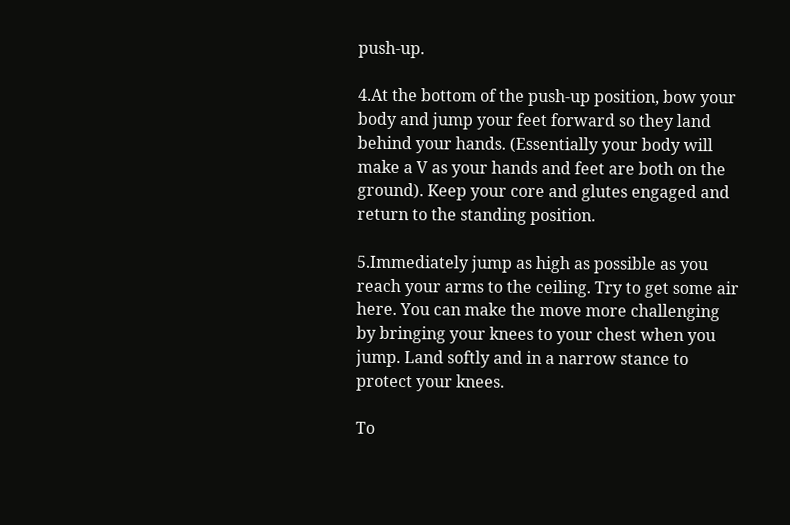push-up.

4.At the bottom of the push-up position, bow your body and jump your feet forward so they land behind your hands. (Essentially your body will make a V as your hands and feet are both on the ground). Keep your core and glutes engaged and return to the standing position.

5.Immediately jump as high as possible as you reach your arms to the ceiling. Try to get some air here. You can make the move more challenging by bringing your knees to your chest when you jump. Land softly and in a narrow stance to protect your knees.

To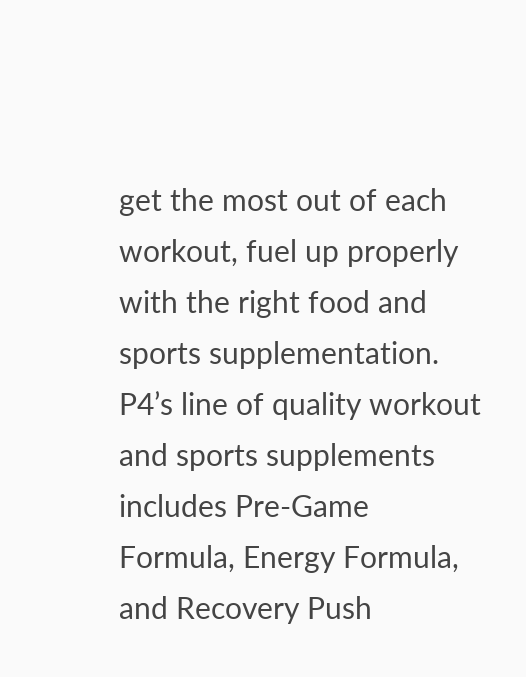get the most out of each workout, fuel up properly with the right food and sports supplementation. P4’s line of quality workout and sports supplements includes Pre-Game Formula, Energy Formula, and Recovery Push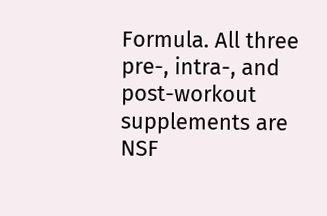Formula. All three pre-, intra-, and post-workout supplements are NSF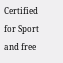Certified for Sport and free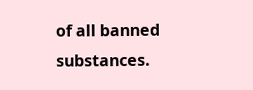of all banned substances.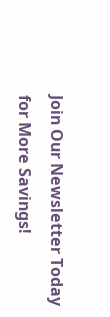Join Our Newsletter Today for More Savings!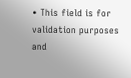• This field is for validation purposes and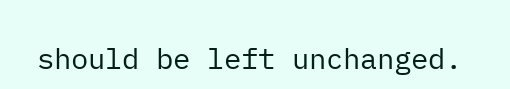should be left unchanged.